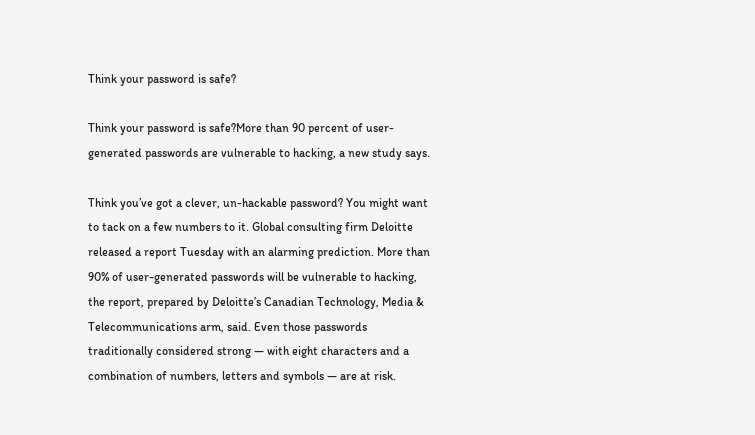Think your password is safe?

Think your password is safe?More than 90 percent of user-generated passwords are vulnerable to hacking, a new study says.

Think you’ve got a clever, un-hackable password? You might want to tack on a few numbers to it. Global consulting firm Deloitte released a report Tuesday with an alarming prediction. More than 90% of user-generated passwords will be vulnerable to hacking, the report, prepared by Deloitte’s Canadian Technology, Media & Telecommunications arm, said. Even those passwords traditionally considered strong — with eight characters and a combination of numbers, letters and symbols — are at risk.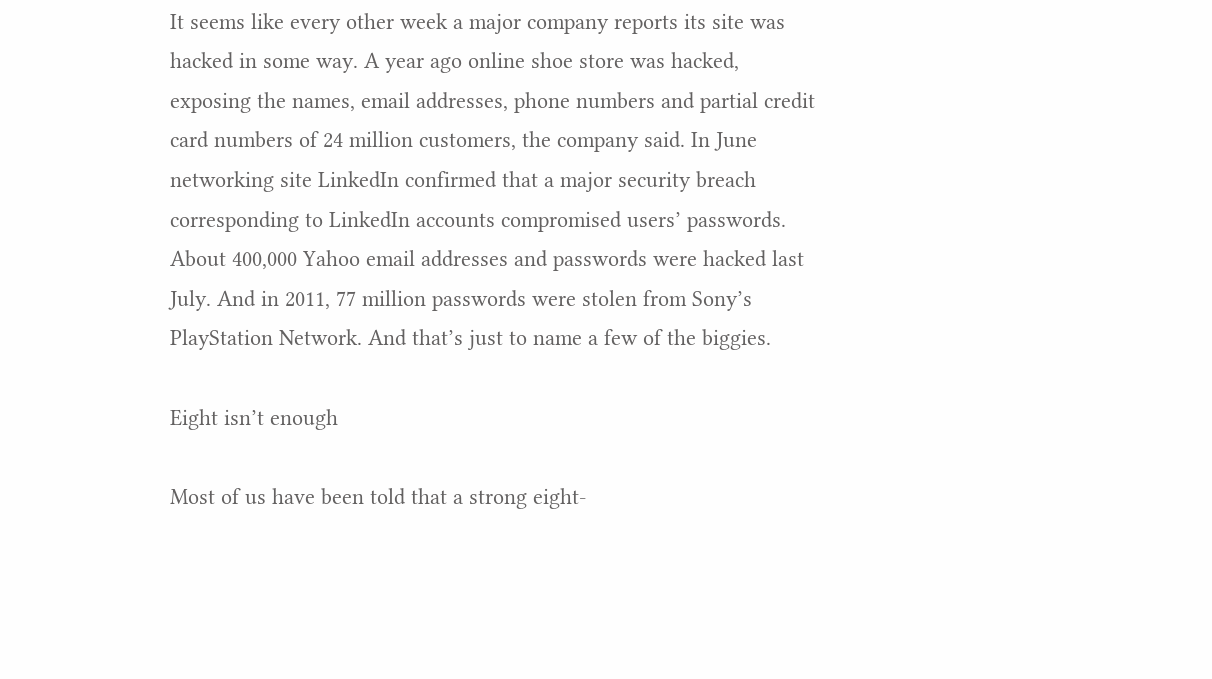It seems like every other week a major company reports its site was hacked in some way. A year ago online shoe store was hacked, exposing the names, email addresses, phone numbers and partial credit card numbers of 24 million customers, the company said. In June networking site LinkedIn confirmed that a major security breach corresponding to LinkedIn accounts compromised users’ passwords. About 400,000 Yahoo email addresses and passwords were hacked last July. And in 2011, 77 million passwords were stolen from Sony’s PlayStation Network. And that’s just to name a few of the biggies.

Eight isn’t enough

Most of us have been told that a strong eight-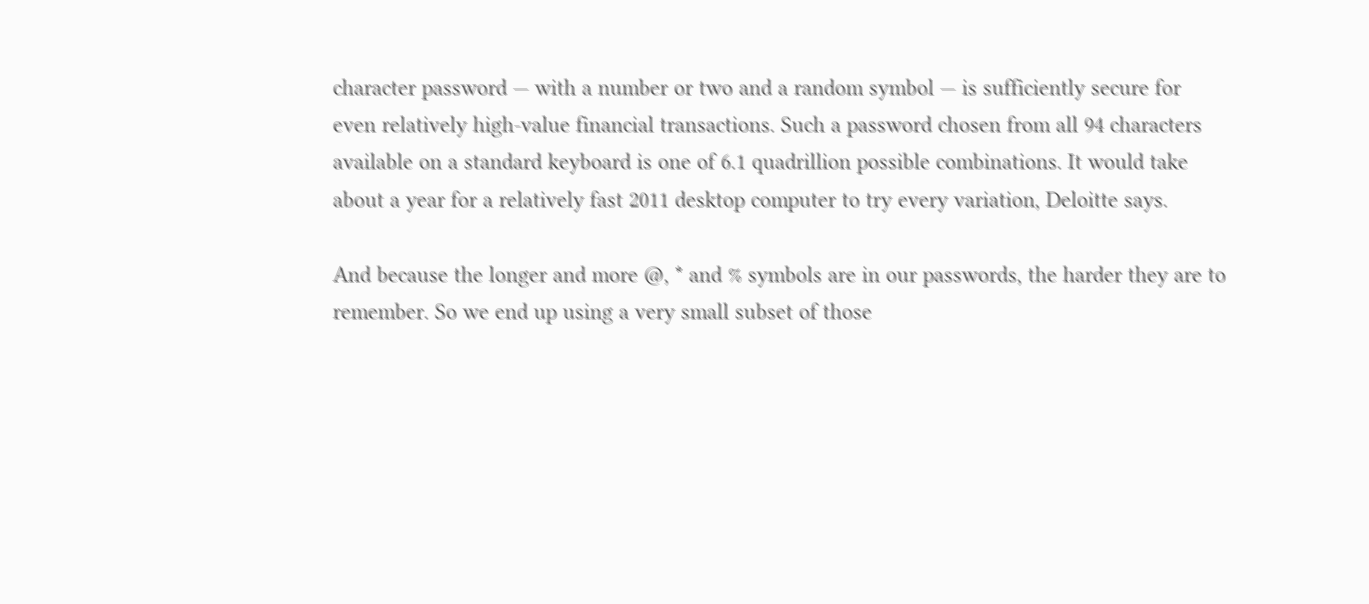character password — with a number or two and a random symbol — is sufficiently secure for even relatively high-value financial transactions. Such a password chosen from all 94 characters available on a standard keyboard is one of 6.1 quadrillion possible combinations. It would take about a year for a relatively fast 2011 desktop computer to try every variation, Deloitte says.

And because the longer and more @, * and % symbols are in our passwords, the harder they are to remember. So we end up using a very small subset of those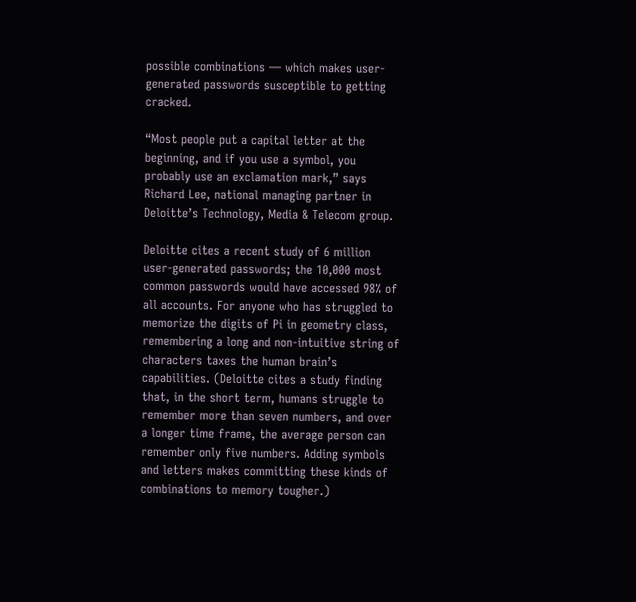possible combinations — which makes user-generated passwords susceptible to getting cracked.

“Most people put a capital letter at the beginning, and if you use a symbol, you probably use an exclamation mark,” says Richard Lee, national managing partner in Deloitte’s Technology, Media & Telecom group.

Deloitte cites a recent study of 6 million user-generated passwords; the 10,000 most common passwords would have accessed 98% of all accounts. For anyone who has struggled to memorize the digits of Pi in geometry class, remembering a long and non-intuitive string of characters taxes the human brain’s capabilities. (Deloitte cites a study finding that, in the short term, humans struggle to remember more than seven numbers, and over a longer time frame, the average person can remember only five numbers. Adding symbols and letters makes committing these kinds of combinations to memory tougher.)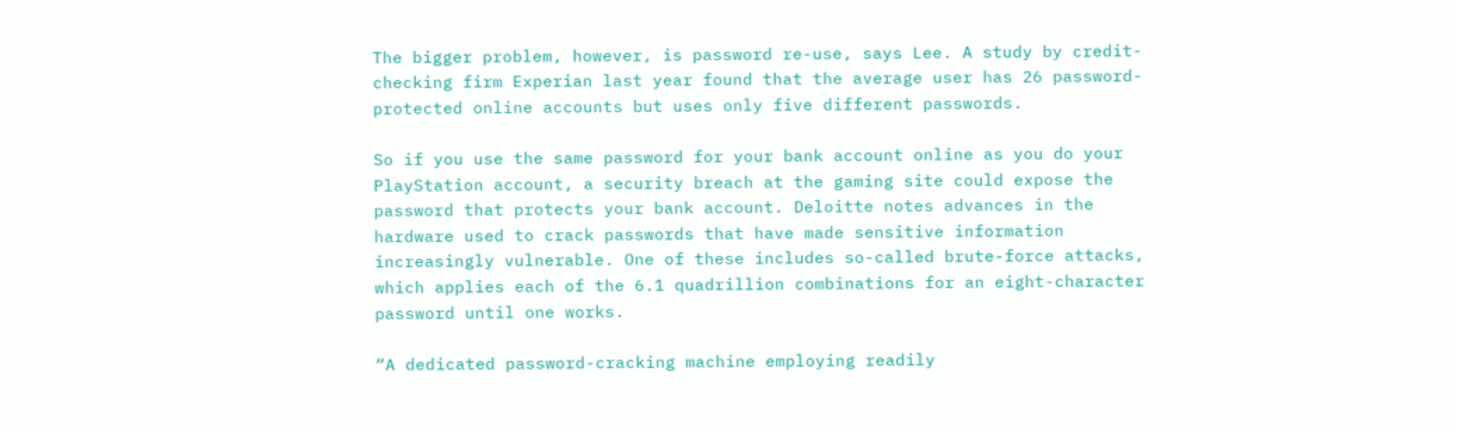The bigger problem, however, is password re-use, says Lee. A study by credit-checking firm Experian last year found that the average user has 26 password-protected online accounts but uses only five different passwords.

So if you use the same password for your bank account online as you do your PlayStation account, a security breach at the gaming site could expose the password that protects your bank account. Deloitte notes advances in the hardware used to crack passwords that have made sensitive information increasingly vulnerable. One of these includes so-called brute-force attacks, which applies each of the 6.1 quadrillion combinations for an eight-character password until one works.

“A dedicated password-cracking machine employing readily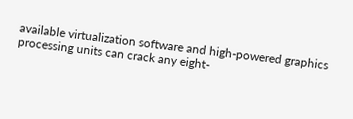available virtualization software and high-powered graphics processing units can crack any eight-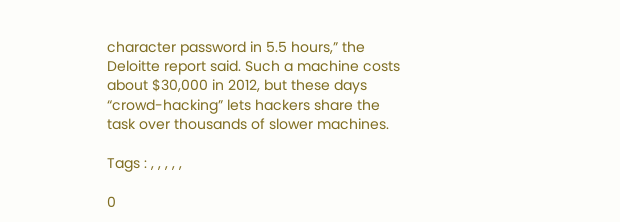character password in 5.5 hours,” the Deloitte report said. Such a machine costs about $30,000 in 2012, but these days “crowd-hacking” lets hackers share the task over thousands of slower machines.

Tags : , , , , ,

0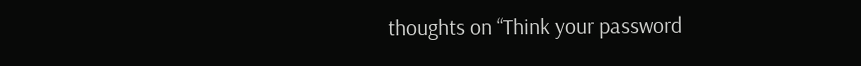thoughts on “Think your password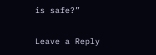is safe?”

Leave a Reply